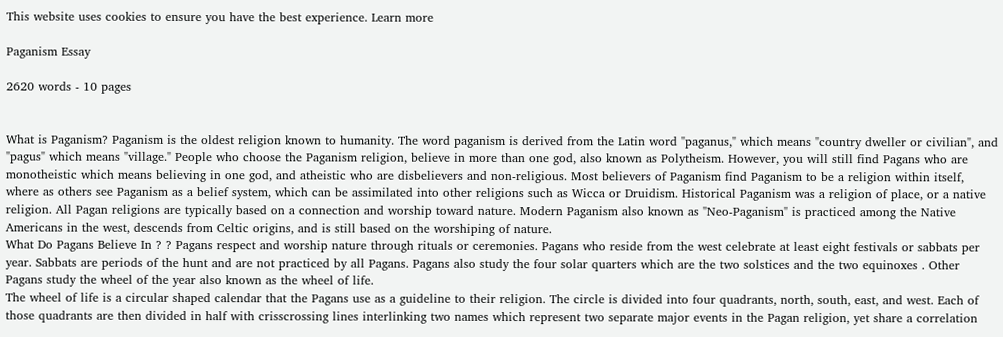This website uses cookies to ensure you have the best experience. Learn more

Paganism Essay

2620 words - 10 pages


What is Paganism? Paganism is the oldest religion known to humanity. The word paganism is derived from the Latin word "paganus," which means "country dweller or civilian", and "pagus" which means "village." People who choose the Paganism religion, believe in more than one god, also known as Polytheism. However, you will still find Pagans who are monotheistic which means believing in one god, and atheistic who are disbelievers and non-religious. Most believers of Paganism find Paganism to be a religion within itself, where as others see Paganism as a belief system, which can be assimilated into other religions such as Wicca or Druidism. Historical Paganism was a religion of place, or a native religion. All Pagan religions are typically based on a connection and worship toward nature. Modern Paganism also known as "Neo-Paganism" is practiced among the Native Americans in the west, descends from Celtic origins, and is still based on the worshiping of nature.
What Do Pagans Believe In ? ? Pagans respect and worship nature through rituals or ceremonies. Pagans who reside from the west celebrate at least eight festivals or sabbats per year. Sabbats are periods of the hunt and are not practiced by all Pagans. Pagans also study the four solar quarters which are the two solstices and the two equinoxes . Other Pagans study the wheel of the year also known as the wheel of life.
The wheel of life is a circular shaped calendar that the Pagans use as a guideline to their religion. The circle is divided into four quadrants, north, south, east, and west. Each of those quadrants are then divided in half with crisscrossing lines interlinking two names which represent two separate major events in the Pagan religion, yet share a correlation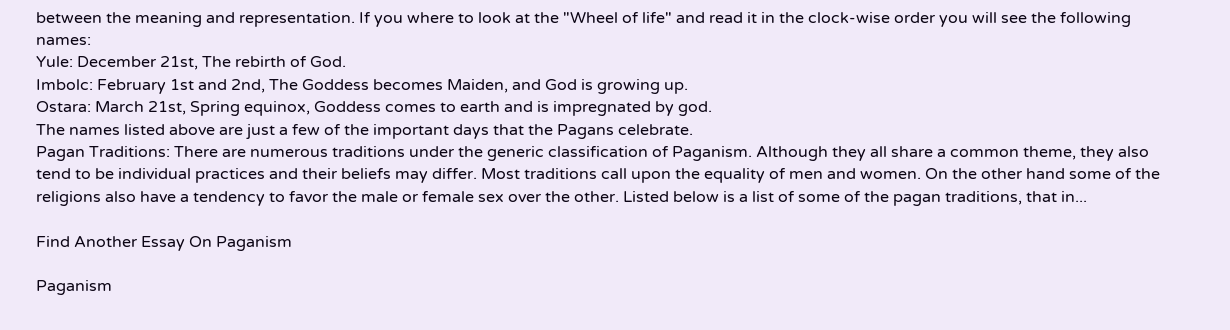between the meaning and representation. If you where to look at the "Wheel of life" and read it in the clock-wise order you will see the following names:
Yule: December 21st, The rebirth of God.
Imbolc: February 1st and 2nd, The Goddess becomes Maiden, and God is growing up.
Ostara: March 21st, Spring equinox, Goddess comes to earth and is impregnated by god.
The names listed above are just a few of the important days that the Pagans celebrate.
Pagan Traditions: There are numerous traditions under the generic classification of Paganism. Although they all share a common theme, they also tend to be individual practices and their beliefs may differ. Most traditions call upon the equality of men and women. On the other hand some of the religions also have a tendency to favor the male or female sex over the other. Listed below is a list of some of the pagan traditions, that in...

Find Another Essay On Paganism

Paganism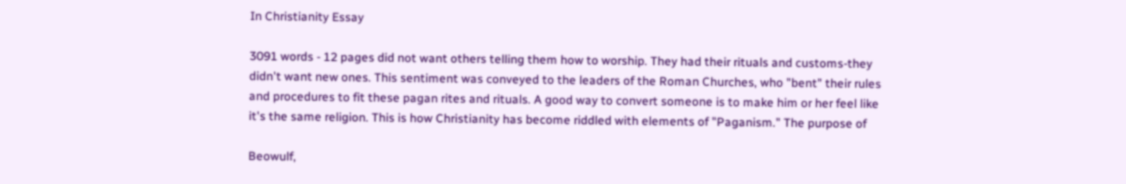In Christianity Essay

3091 words - 12 pages did not want others telling them how to worship. They had their rituals and customs-they didn't want new ones. This sentiment was conveyed to the leaders of the Roman Churches, who "bent" their rules and procedures to fit these pagan rites and rituals. A good way to convert someone is to make him or her feel like it's the same religion. This is how Christianity has become riddled with elements of "Paganism." The purpose of

Beowulf,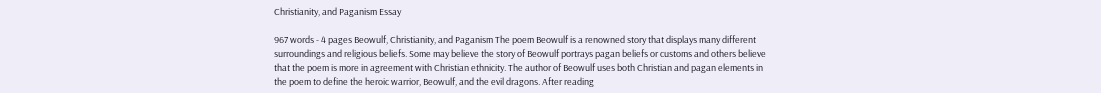Christianity, and Paganism Essay

967 words - 4 pages Beowulf, Christianity, and Paganism The poem Beowulf is a renowned story that displays many different surroundings and religious beliefs. Some may believe the story of Beowulf portrays pagan beliefs or customs and others believe that the poem is more in agreement with Christian ethnicity. The author of Beowulf uses both Christian and pagan elements in the poem to define the heroic warrior, Beowulf, and the evil dragons. After reading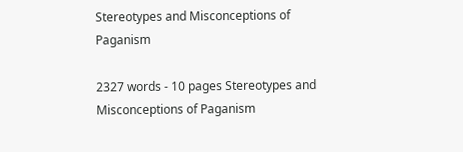Stereotypes and Misconceptions of Paganism

2327 words - 10 pages Stereotypes and Misconceptions of Paganism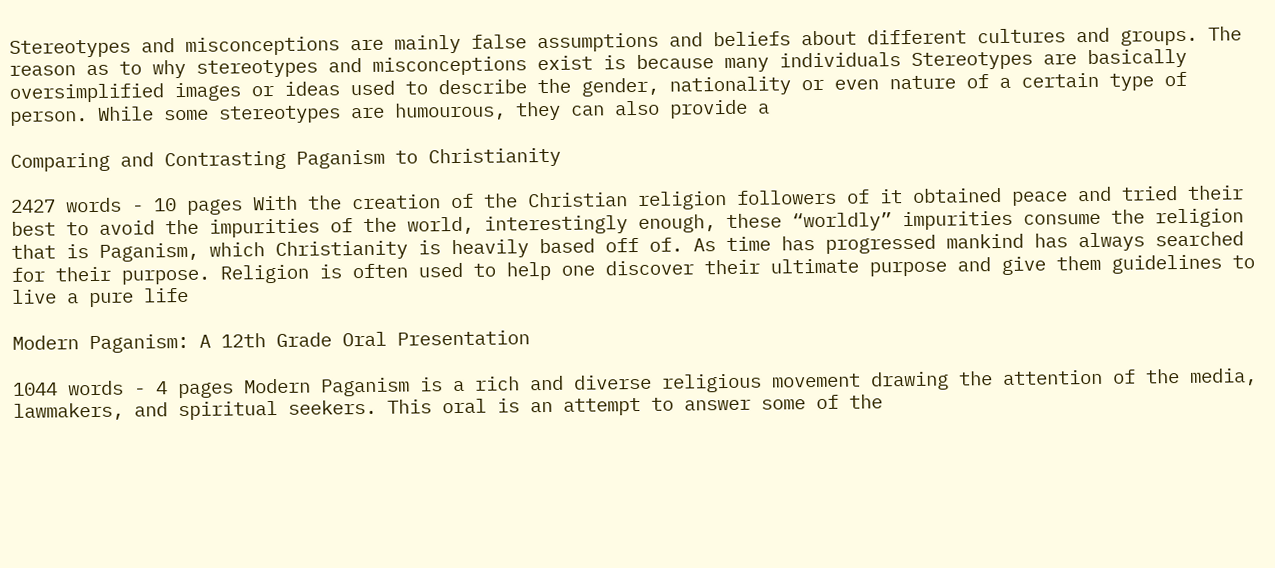Stereotypes and misconceptions are mainly false assumptions and beliefs about different cultures and groups. The reason as to why stereotypes and misconceptions exist is because many individuals Stereotypes are basically oversimplified images or ideas used to describe the gender, nationality or even nature of a certain type of person. While some stereotypes are humourous, they can also provide a

Comparing and Contrasting Paganism to Christianity

2427 words - 10 pages With the creation of the Christian religion followers of it obtained peace and tried their best to avoid the impurities of the world, interestingly enough, these “worldly” impurities consume the religion that is Paganism, which Christianity is heavily based off of. As time has progressed mankind has always searched for their purpose. Religion is often used to help one discover their ultimate purpose and give them guidelines to live a pure life

Modern Paganism: A 12th Grade Oral Presentation

1044 words - 4 pages Modern Paganism is a rich and diverse religious movement drawing the attention of the media, lawmakers, and spiritual seekers. This oral is an attempt to answer some of the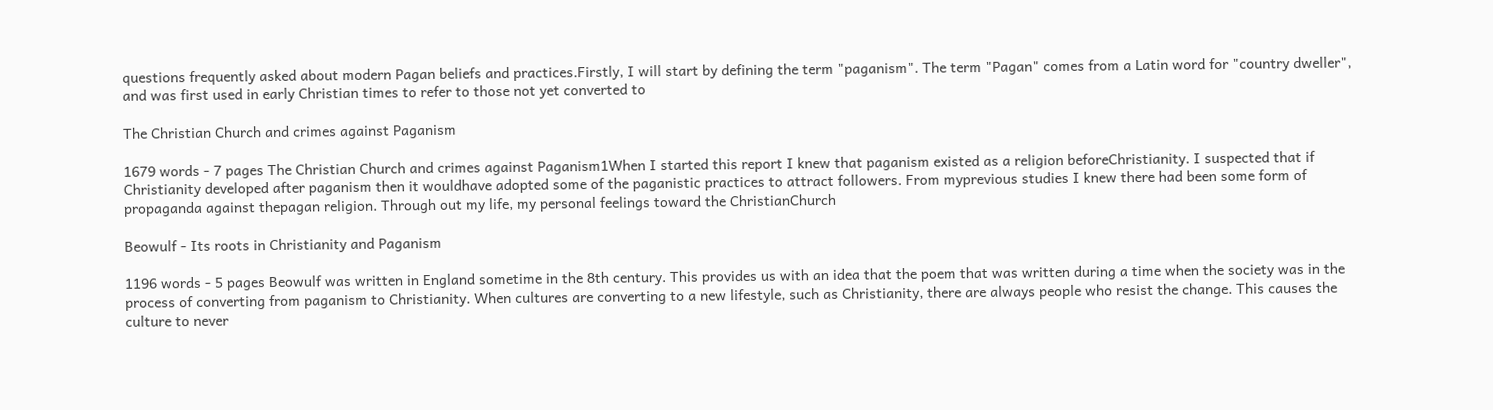questions frequently asked about modern Pagan beliefs and practices.Firstly, I will start by defining the term "paganism". The term "Pagan" comes from a Latin word for "country dweller", and was first used in early Christian times to refer to those not yet converted to

The Christian Church and crimes against Paganism

1679 words - 7 pages The Christian Church and crimes against Paganism1When I started this report I knew that paganism existed as a religion beforeChristianity. I suspected that if Christianity developed after paganism then it wouldhave adopted some of the paganistic practices to attract followers. From myprevious studies I knew there had been some form of propaganda against thepagan religion. Through out my life, my personal feelings toward the ChristianChurch

Beowulf - Its roots in Christianity and Paganism

1196 words - 5 pages Beowulf was written in England sometime in the 8th century. This provides us with an idea that the poem that was written during a time when the society was in the process of converting from paganism to Christianity. When cultures are converting to a new lifestyle, such as Christianity, there are always people who resist the change. This causes the culture to never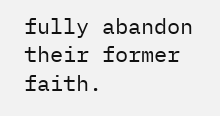fully abandon their former faith.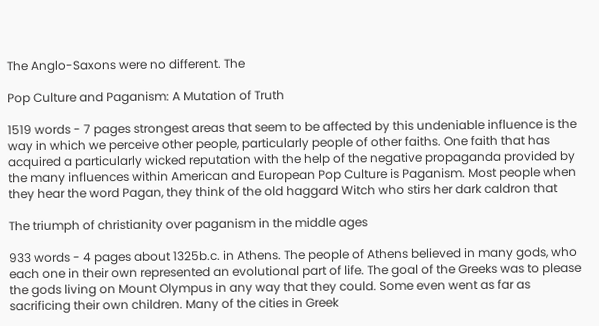The Anglo-Saxons were no different. The

Pop Culture and Paganism: A Mutation of Truth

1519 words - 7 pages strongest areas that seem to be affected by this undeniable influence is the way in which we perceive other people, particularly people of other faiths. One faith that has acquired a particularly wicked reputation with the help of the negative propaganda provided by the many influences within American and European Pop Culture is Paganism. Most people when they hear the word Pagan, they think of the old haggard Witch who stirs her dark caldron that

The triumph of christianity over paganism in the middle ages

933 words - 4 pages about 1325b.c. in Athens. The people of Athens believed in many gods, who each one in their own represented an evolutional part of life. The goal of the Greeks was to please the gods living on Mount Olympus in any way that they could. Some even went as far as sacrificing their own children. Many of the cities in Greek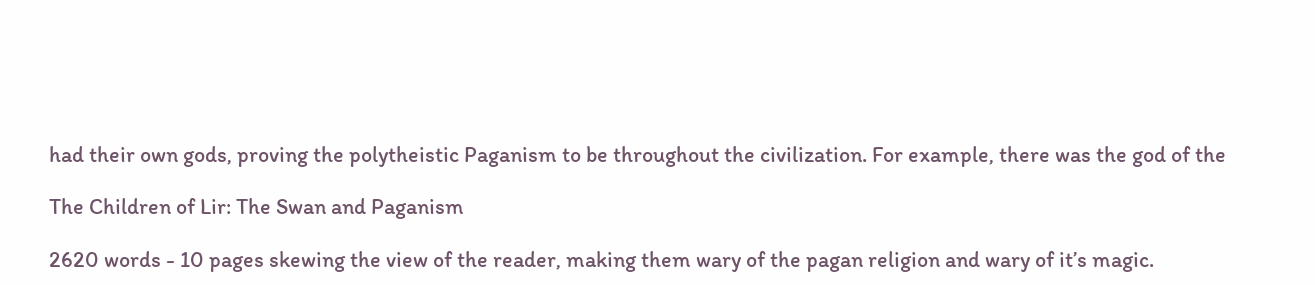had their own gods, proving the polytheistic Paganism to be throughout the civilization. For example, there was the god of the

The Children of Lir: The Swan and Paganism

2620 words - 10 pages skewing the view of the reader, making them wary of the pagan religion and wary of it’s magic.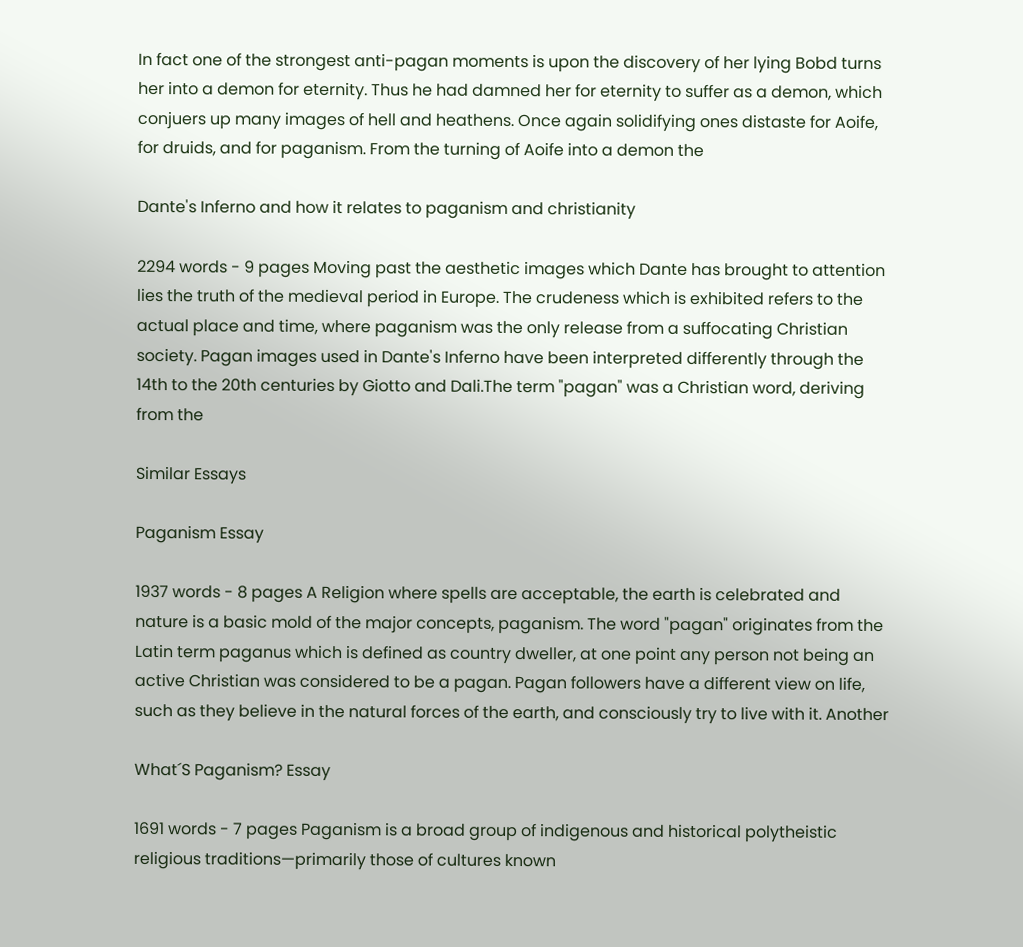In fact one of the strongest anti-pagan moments is upon the discovery of her lying Bobd turns her into a demon for eternity. Thus he had damned her for eternity to suffer as a demon, which conjuers up many images of hell and heathens. Once again solidifying ones distaste for Aoife, for druids, and for paganism. From the turning of Aoife into a demon the

Dante's Inferno and how it relates to paganism and christianity

2294 words - 9 pages Moving past the aesthetic images which Dante has brought to attention lies the truth of the medieval period in Europe. The crudeness which is exhibited refers to the actual place and time, where paganism was the only release from a suffocating Christian society. Pagan images used in Dante's Inferno have been interpreted differently through the 14th to the 20th centuries by Giotto and Dali.The term "pagan" was a Christian word, deriving from the

Similar Essays

Paganism Essay

1937 words - 8 pages A Religion where spells are acceptable, the earth is celebrated and nature is a basic mold of the major concepts, paganism. The word "pagan" originates from the Latin term paganus which is defined as country dweller, at one point any person not being an active Christian was considered to be a pagan. Pagan followers have a different view on life, such as they believe in the natural forces of the earth, and consciously try to live with it. Another

What´S Paganism? Essay

1691 words - 7 pages Paganism is a broad group of indigenous and historical polytheistic religious traditions—primarily those of cultures known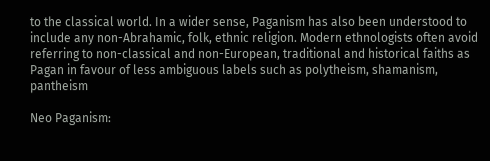to the classical world. In a wider sense, Paganism has also been understood to include any non-Abrahamic, folk, ethnic religion. Modern ethnologists often avoid referring to non-classical and non-European, traditional and historical faiths as Pagan in favour of less ambiguous labels such as polytheism, shamanism, pantheism

Neo Paganism: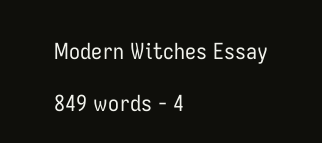Modern Witches Essay

849 words - 4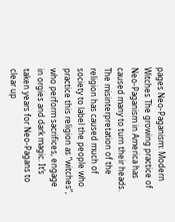pages Neo-Paganism: Modern Witches The growing practice of Neo-Paganism in America has caused many to turn their heads. The misinterpretation of the religion has caused much of society to label the people who practice this religion as “witches”, who perform sacrifices, engage in orgies and dark magic. It’s taken years for Neo-Pagans to clear up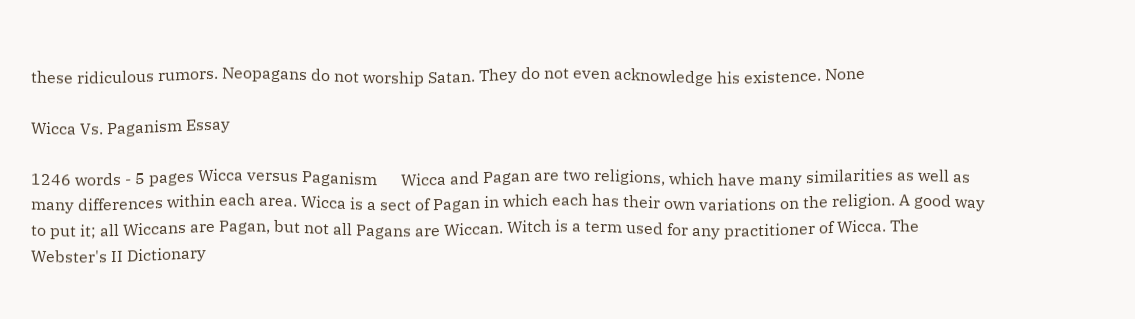these ridiculous rumors. Neopagans do not worship Satan. They do not even acknowledge his existence. None

Wicca Vs. Paganism Essay

1246 words - 5 pages Wicca versus Paganism      Wicca and Pagan are two religions, which have many similarities as well as many differences within each area. Wicca is a sect of Pagan in which each has their own variations on the religion. A good way to put it; all Wiccans are Pagan, but not all Pagans are Wiccan. Witch is a term used for any practitioner of Wicca. The Webster's II Dictionary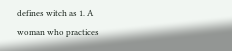defines witch as 1. A woman who practices